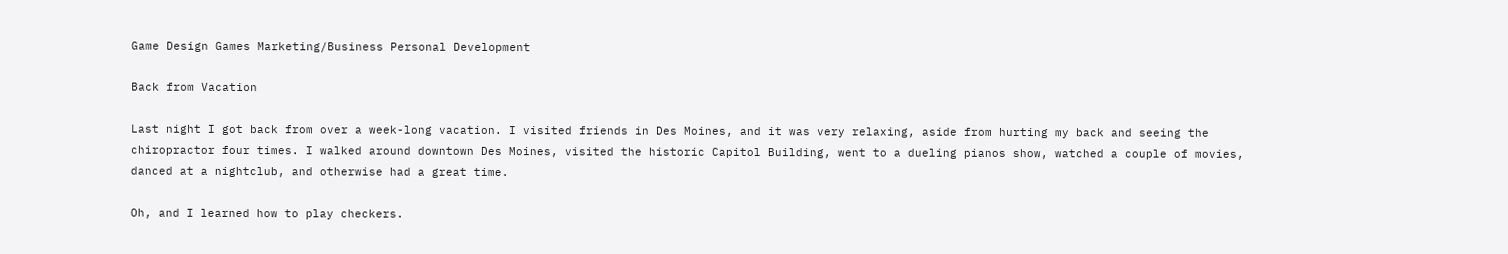Game Design Games Marketing/Business Personal Development

Back from Vacation

Last night I got back from over a week-long vacation. I visited friends in Des Moines, and it was very relaxing, aside from hurting my back and seeing the chiropractor four times. I walked around downtown Des Moines, visited the historic Capitol Building, went to a dueling pianos show, watched a couple of movies, danced at a nightclub, and otherwise had a great time.

Oh, and I learned how to play checkers.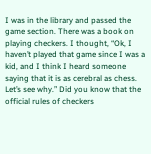I was in the library and passed the game section. There was a book on playing checkers. I thought, “Ok, I haven’t played that game since I was a kid, and I think I heard someone saying that it is as cerebral as chess. Let’s see why.” Did you know that the official rules of checkers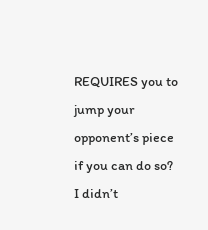REQUIRES you to jump your opponent’s piece if you can do so? I didn’t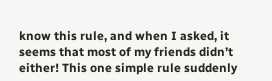know this rule, and when I asked, it seems that most of my friends didn’t either! This one simple rule suddenly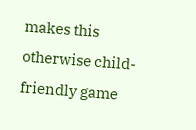makes this otherwise child-friendly game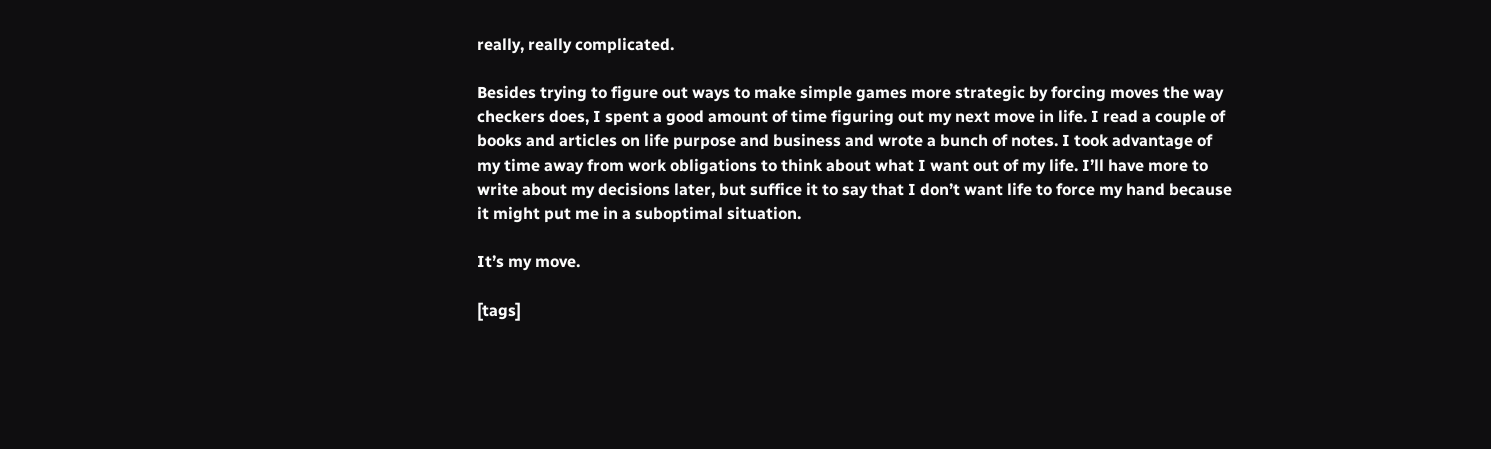really, really complicated.

Besides trying to figure out ways to make simple games more strategic by forcing moves the way checkers does, I spent a good amount of time figuring out my next move in life. I read a couple of books and articles on life purpose and business and wrote a bunch of notes. I took advantage of my time away from work obligations to think about what I want out of my life. I’ll have more to write about my decisions later, but suffice it to say that I don’t want life to force my hand because it might put me in a suboptimal situation.

It’s my move.

[tags]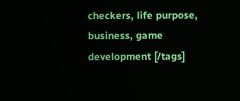checkers, life purpose, business, game development [/tags]